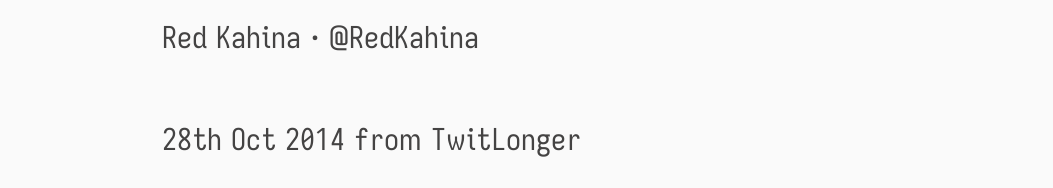Red Kahina · @RedKahina

28th Oct 2014 from TwitLonger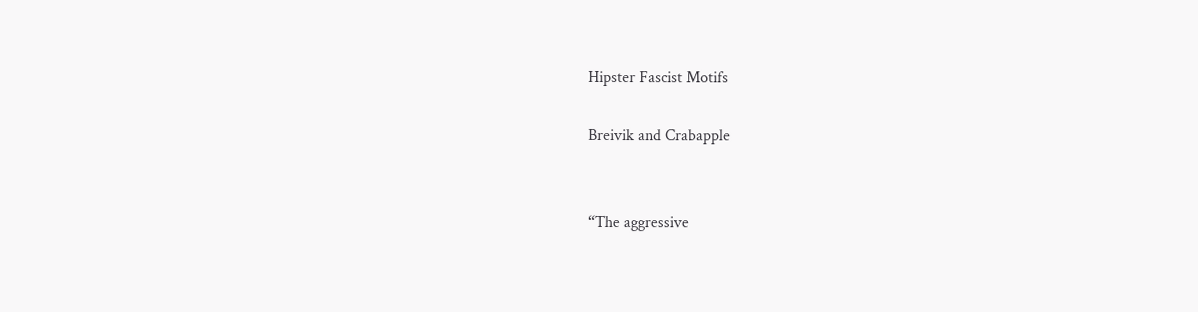Hipster Fascist Motifs

Breivik and Crabapple


“The aggressive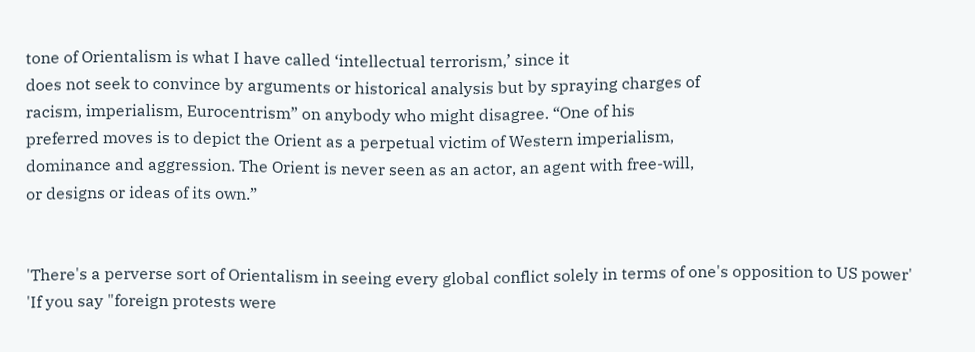tone of Orientalism is what I have called ‘intellectual terrorism,’ since it
does not seek to convince by arguments or historical analysis but by spraying charges of
racism, imperialism, Eurocentrism” on anybody who might disagree. “One of his
preferred moves is to depict the Orient as a perpetual victim of Western imperialism,
dominance and aggression. The Orient is never seen as an actor, an agent with free-will,
or designs or ideas of its own.”


'There's a perverse sort of Orientalism in seeing every global conflict solely in terms of one's opposition to US power' 'If you say "foreign protests were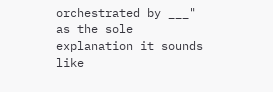orchestrated by ___" as the sole explanation it sounds like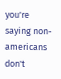you're saying non-americans don't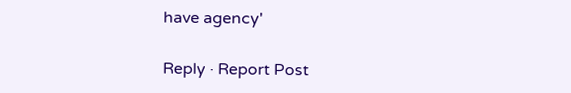have agency'

Reply · Report Post